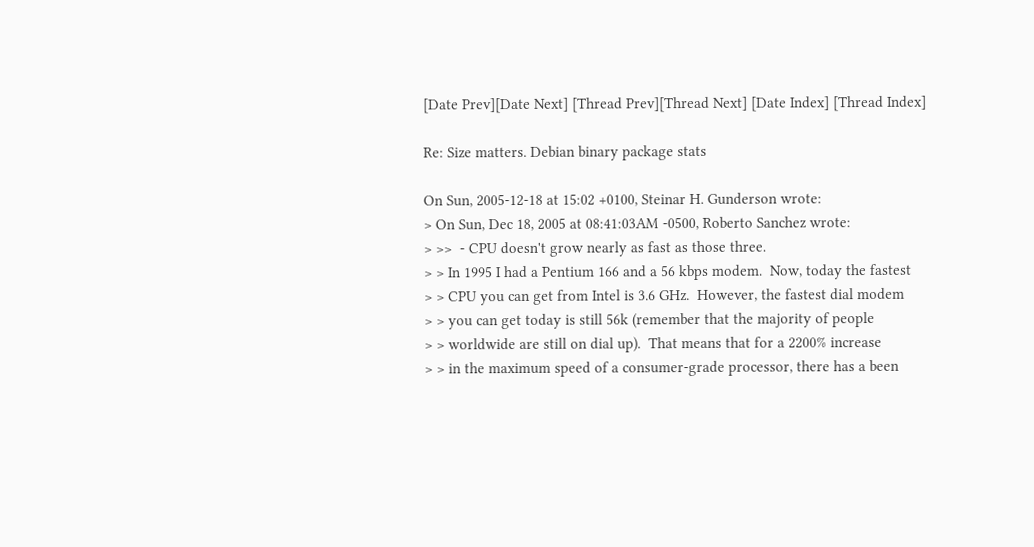[Date Prev][Date Next] [Thread Prev][Thread Next] [Date Index] [Thread Index]

Re: Size matters. Debian binary package stats

On Sun, 2005-12-18 at 15:02 +0100, Steinar H. Gunderson wrote:
> On Sun, Dec 18, 2005 at 08:41:03AM -0500, Roberto Sanchez wrote:
> >>  - CPU doesn't grow nearly as fast as those three.
> > In 1995 I had a Pentium 166 and a 56 kbps modem.  Now, today the fastest
> > CPU you can get from Intel is 3.6 GHz.  However, the fastest dial modem
> > you can get today is still 56k (remember that the majority of people
> > worldwide are still on dial up).  That means that for a 2200% increase
> > in the maximum speed of a consumer-grade processor, there has a been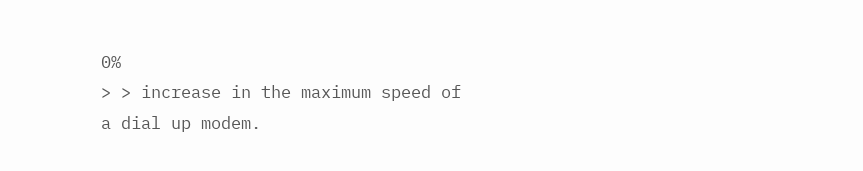0%
> > increase in the maximum speed of a dial up modem.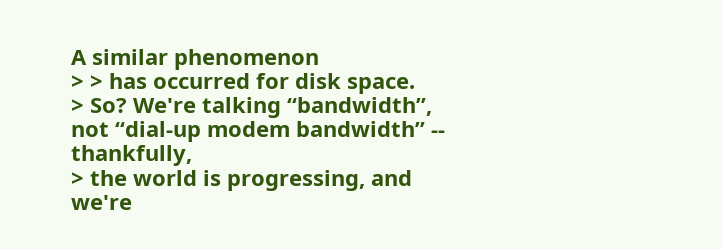A similar phenomenon
> > has occurred for disk space.
> So? We're talking “bandwidth”, not “dial-up modem bandwidth” -- thankfully,
> the world is progressing, and we're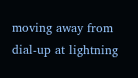moving away from dial-up at lightning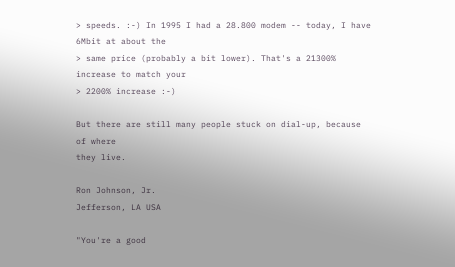> speeds. :-) In 1995 I had a 28.800 modem -- today, I have 6Mbit at about the
> same price (probably a bit lower). That's a 21300% increase to match your
> 2200% increase :-)

But there are still many people stuck on dial-up, because of where
they live.

Ron Johnson, Jr.
Jefferson, LA USA

"You're a good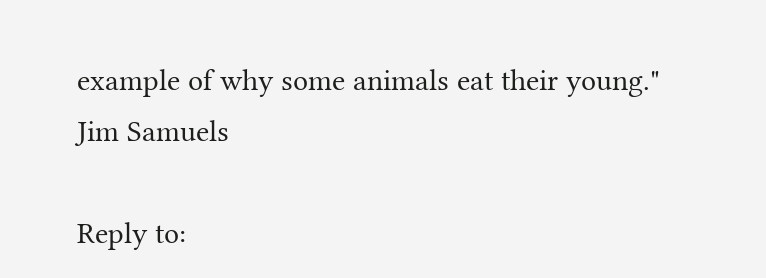example of why some animals eat their young."
Jim Samuels

Reply to: